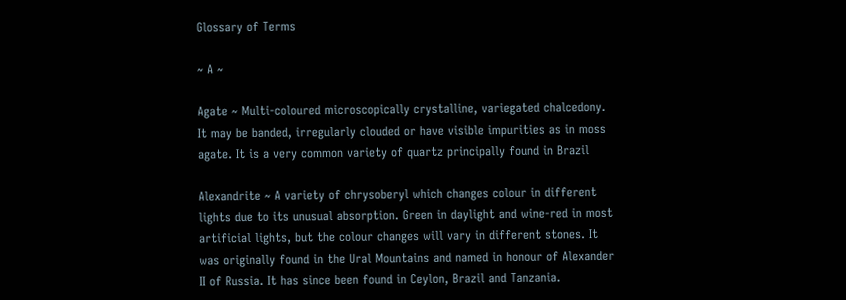Glossary of Terms

~ A ~

Agate ~ Multi-coloured microscopically crystalline, variegated chalcedony. It may be banded, irregularly clouded or have visible impurities as in moss agate. It is a very common variety of quartz principally found in Brazil

Alexandrite ~ A variety of chrysoberyl which changes colour in different lights due to its unusual absorption. Green in daylight and wine-red in most artificial lights, but the colour changes will vary in different stones. It was originally found in the Ural Mountains and named in honour of Alexander II of Russia. It has since been found in Ceylon, Brazil and Tanzania.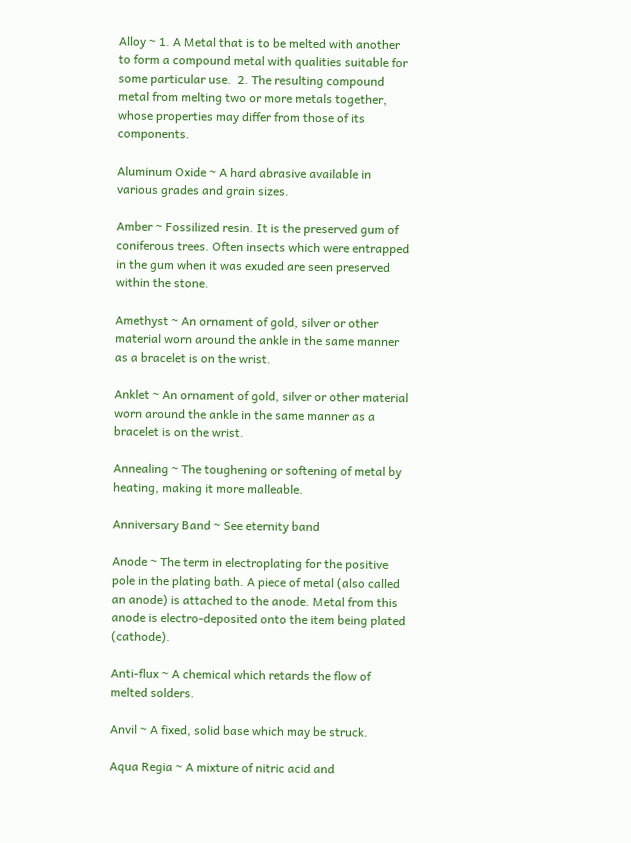Alloy ~ 1. A Metal that is to be melted with another to form a compound metal with qualities suitable for some particular use.  2. The resulting compound metal from melting two or more metals together, whose properties may differ from those of its components.

Aluminum Oxide ~ A hard abrasive available in various grades and grain sizes.

Amber ~ Fossilized resin. It is the preserved gum of coniferous trees. Often insects which were entrapped in the gum when it was exuded are seen preserved within the stone.

Amethyst ~ An ornament of gold, silver or other material worn around the ankle in the same manner as a bracelet is on the wrist.

Anklet ~ An ornament of gold, silver or other material worn around the ankle in the same manner as a bracelet is on the wrist.

Annealing ~ The toughening or softening of metal by heating, making it more malleable.

Anniversary Band ~ See eternity band

Anode ~ The term in electroplating for the positive pole in the plating bath. A piece of metal (also called an anode) is attached to the anode. Metal from this anode is electro-deposited onto the item being plated (cathode).

Anti-flux ~ A chemical which retards the flow of melted solders.

Anvil ~ A fixed, solid base which may be struck.

Aqua Regia ~ A mixture of nitric acid and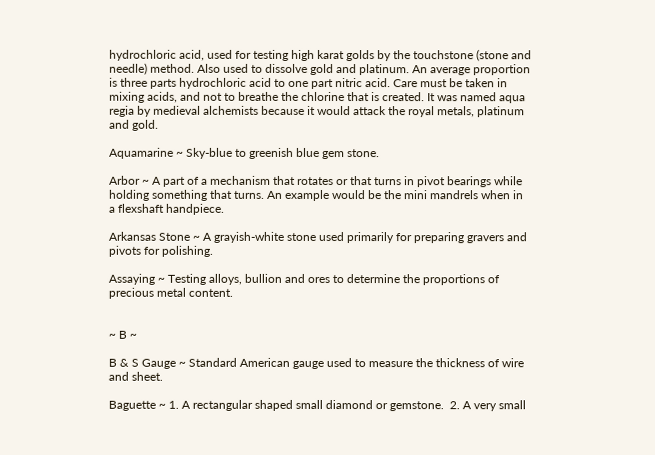hydrochloric acid, used for testing high karat golds by the touchstone (stone and needle) method. Also used to dissolve gold and platinum. An average proportion is three parts hydrochloric acid to one part nitric acid. Care must be taken in mixing acids, and not to breathe the chlorine that is created. It was named aqua regia by medieval alchemists because it would attack the royal metals, platinum and gold.

Aquamarine ~ Sky-blue to greenish blue gem stone.

Arbor ~ A part of a mechanism that rotates or that turns in pivot bearings while holding something that turns. An example would be the mini mandrels when in a flexshaft handpiece.

Arkansas Stone ~ A grayish-white stone used primarily for preparing gravers and pivots for polishing.

Assaying ~ Testing alloys, bullion and ores to determine the proportions of precious metal content.


~ B ~

B & S Gauge ~ Standard American gauge used to measure the thickness of wire and sheet.

Baguette ~ 1. A rectangular shaped small diamond or gemstone.  2. A very small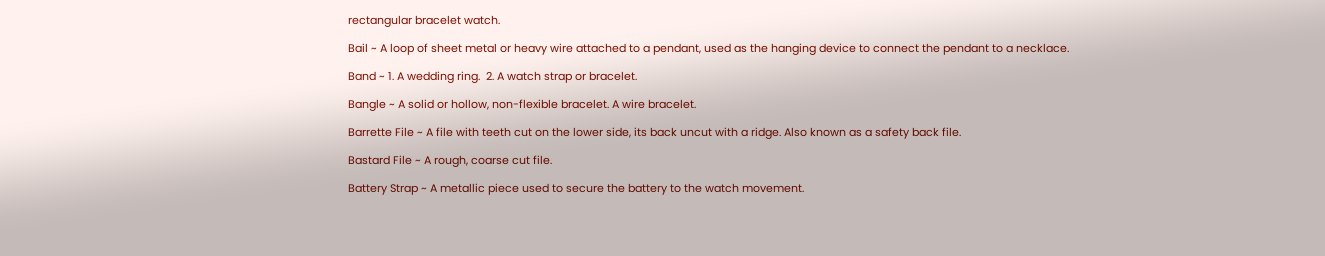rectangular bracelet watch.

Bail ~ A loop of sheet metal or heavy wire attached to a pendant, used as the hanging device to connect the pendant to a necklace.

Band ~ 1. A wedding ring.  2. A watch strap or bracelet.

Bangle ~ A solid or hollow, non-flexible bracelet. A wire bracelet.

Barrette File ~ A file with teeth cut on the lower side, its back uncut with a ridge. Also known as a safety back file.

Bastard File ~ A rough, coarse cut file.

Battery Strap ~ A metallic piece used to secure the battery to the watch movement.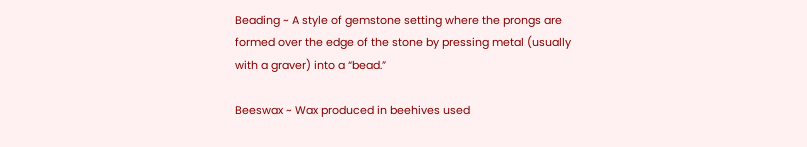Beading ~ A style of gemstone setting where the prongs are formed over the edge of the stone by pressing metal (usually with a graver) into a “bead.”

Beeswax ~ Wax produced in beehives used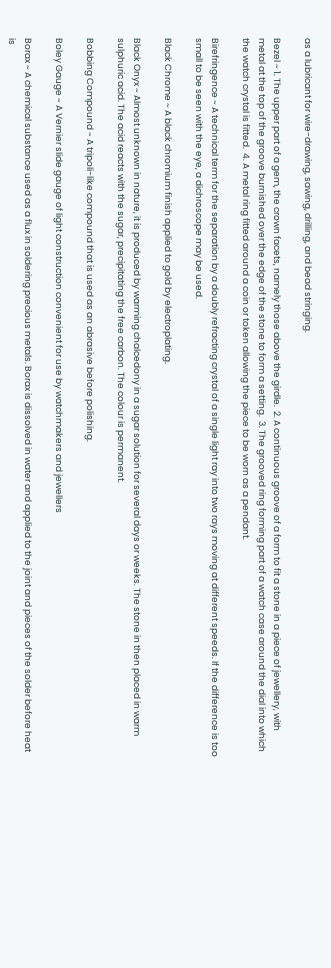as a lubricant for wire-drawing, sawing, drilling, and bead stringing.

Bezel ~ 1. The upper part of a gem, the crown facets, namely those above the girdle.  2. A continuous groove of a form to fit a stone in a piece of jewellery, with metal at the top of the groove burnished over the edge of the stone to form a setting.  3. The grooved ring forming part of a watch case around the dial into which the watch crystal is fitted.  4. A metal ring fitted around a coin or token allowing the piece to be worn as a pendant.

Birefringence ~ A technical term for the separation by a doubly refracting crystal of a single light ray into two rays moving at different speeds. If the difference is too small to be seen with the eye, a dichroscope may be used.

Black Chrome ~ A black chromium finish applied to gold by electroplating.

Black Onyx ~ Almost unknown in nature, it is produced by warming chalcedony in a sugar solution for several days or weeks. The stone in then placed in warm sulphuric acid. The acid reacts with the sugar, precipitating the free carbon. The colour is permanent.

Bobbing Compound ~ A tripoli-like compound that is used as an abrasive before polishing.

Boley Gauge ~ A Vernier slide gauge of light construction convenient for use by watchmakers and jewellers

Borax ~ A chemical substance used as a flux in soldering precious metals. Borax is dissolved in water and applied to the joint and pieces of the solder before heat is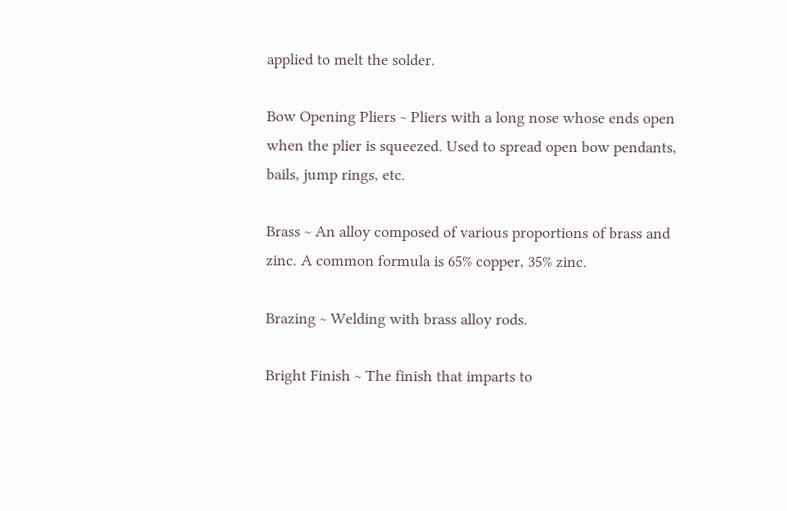applied to melt the solder.

Bow Opening Pliers ~ Pliers with a long nose whose ends open when the plier is squeezed. Used to spread open bow pendants, bails, jump rings, etc.

Brass ~ An alloy composed of various proportions of brass and zinc. A common formula is 65% copper, 35% zinc.

Brazing ~ Welding with brass alloy rods.

Bright Finish ~ The finish that imparts to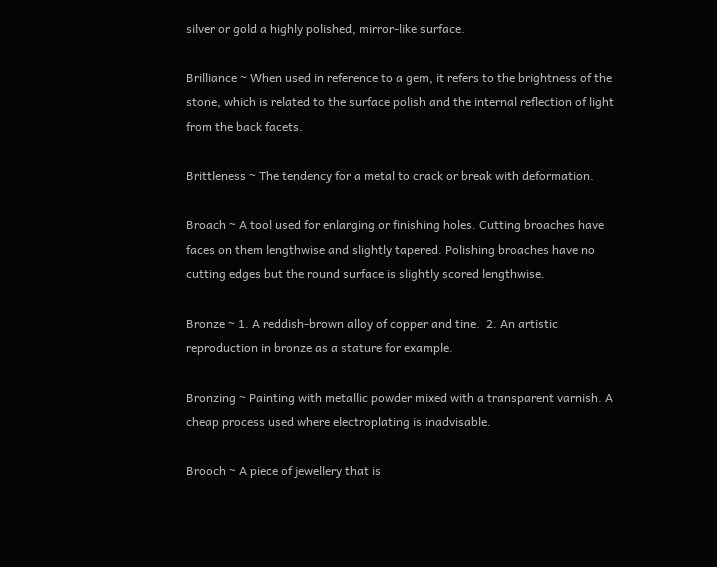silver or gold a highly polished, mirror-like surface.

Brilliance ~ When used in reference to a gem, it refers to the brightness of the stone, which is related to the surface polish and the internal reflection of light from the back facets.

Brittleness ~ The tendency for a metal to crack or break with deformation.

Broach ~ A tool used for enlarging or finishing holes. Cutting broaches have faces on them lengthwise and slightly tapered. Polishing broaches have no cutting edges but the round surface is slightly scored lengthwise.

Bronze ~ 1. A reddish-brown alloy of copper and tine.  2. An artistic reproduction in bronze as a stature for example.

Bronzing ~ Painting with metallic powder mixed with a transparent varnish. A cheap process used where electroplating is inadvisable.

Brooch ~ A piece of jewellery that is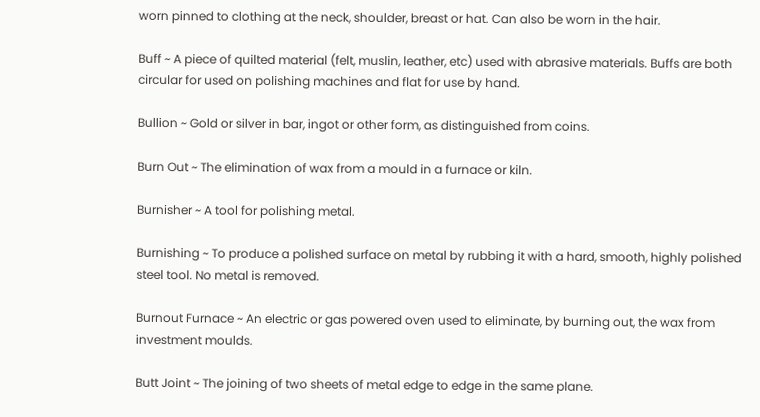worn pinned to clothing at the neck, shoulder, breast or hat. Can also be worn in the hair.

Buff ~ A piece of quilted material (felt, muslin, leather, etc) used with abrasive materials. Buffs are both circular for used on polishing machines and flat for use by hand.

Bullion ~ Gold or silver in bar, ingot or other form, as distinguished from coins.

Burn Out ~ The elimination of wax from a mould in a furnace or kiln.

Burnisher ~ A tool for polishing metal.

Burnishing ~ To produce a polished surface on metal by rubbing it with a hard, smooth, highly polished steel tool. No metal is removed.

Burnout Furnace ~ An electric or gas powered oven used to eliminate, by burning out, the wax from investment moulds.

Butt Joint ~ The joining of two sheets of metal edge to edge in the same plane.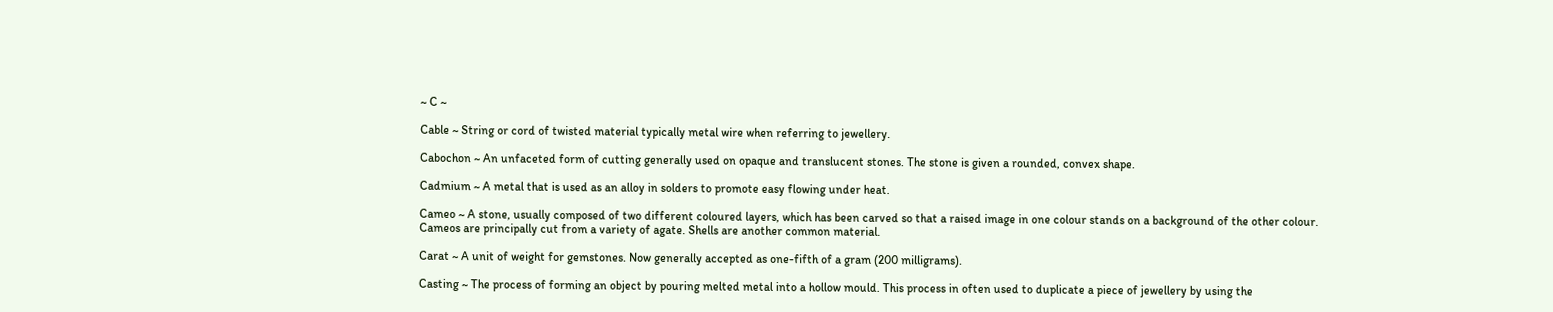~ C ~

Cable ~ String or cord of twisted material typically metal wire when referring to jewellery.

Cabochon ~ An unfaceted form of cutting generally used on opaque and translucent stones. The stone is given a rounded, convex shape.

Cadmium ~ A metal that is used as an alloy in solders to promote easy flowing under heat.

Cameo ~ A stone, usually composed of two different coloured layers, which has been carved so that a raised image in one colour stands on a background of the other colour. Cameos are principally cut from a variety of agate. Shells are another common material.

Carat ~ A unit of weight for gemstones. Now generally accepted as one-fifth of a gram (200 milligrams).

Casting ~ The process of forming an object by pouring melted metal into a hollow mould. This process in often used to duplicate a piece of jewellery by using the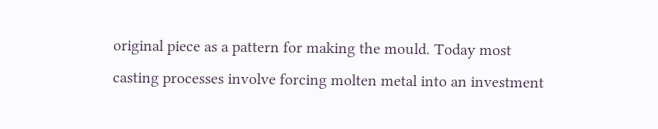original piece as a pattern for making the mould. Today most casting processes involve forcing molten metal into an investment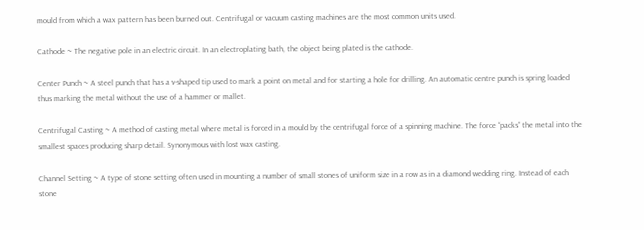mould from which a wax pattern has been burned out. Centrifugal or vacuum casting machines are the most common units used.

Cathode ~ The negative pole in an electric circuit. In an electroplating bath, the object being plated is the cathode.

Center Punch ~ A steel punch that has a v-shaped tip used to mark a point on metal and for starting a hole for drilling. An automatic centre punch is spring loaded thus marking the metal without the use of a hammer or mallet.

Centrifugal Casting ~ A method of casting metal where metal is forced in a mould by the centrifugal force of a spinning machine. The force “packs” the metal into the smallest spaces producing sharp detail. Synonymous with lost wax casting.

Channel Setting ~ A type of stone setting often used in mounting a number of small stones of uniform size in a row as in a diamond wedding ring. Instead of each stone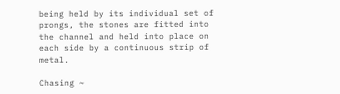being held by its individual set of prongs, the stones are fitted into the channel and held into place on each side by a continuous strip of metal.

Chasing ~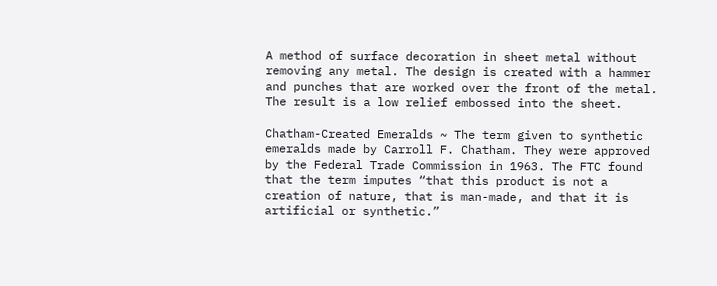A method of surface decoration in sheet metal without removing any metal. The design is created with a hammer and punches that are worked over the front of the metal. The result is a low relief embossed into the sheet.

Chatham-Created Emeralds ~ The term given to synthetic emeralds made by Carroll F. Chatham. They were approved by the Federal Trade Commission in 1963. The FTC found that the term imputes “that this product is not a creation of nature, that is man-made, and that it is artificial or synthetic.”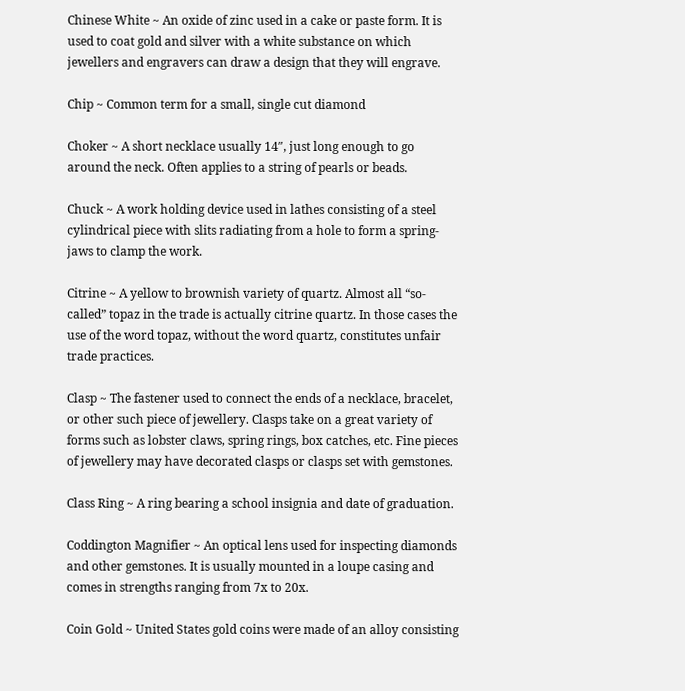Chinese White ~ An oxide of zinc used in a cake or paste form. It is used to coat gold and silver with a white substance on which jewellers and engravers can draw a design that they will engrave.

Chip ~ Common term for a small, single cut diamond

Choker ~ A short necklace usually 14″, just long enough to go around the neck. Often applies to a string of pearls or beads.

Chuck ~ A work holding device used in lathes consisting of a steel cylindrical piece with slits radiating from a hole to form a spring-jaws to clamp the work.

Citrine ~ A yellow to brownish variety of quartz. Almost all “so-called” topaz in the trade is actually citrine quartz. In those cases the use of the word topaz, without the word quartz, constitutes unfair trade practices.

Clasp ~ The fastener used to connect the ends of a necklace, bracelet, or other such piece of jewellery. Clasps take on a great variety of forms such as lobster claws, spring rings, box catches, etc. Fine pieces of jewellery may have decorated clasps or clasps set with gemstones.

Class Ring ~ A ring bearing a school insignia and date of graduation.

Coddington Magnifier ~ An optical lens used for inspecting diamonds and other gemstones. It is usually mounted in a loupe casing and comes in strengths ranging from 7x to 20x.

Coin Gold ~ United States gold coins were made of an alloy consisting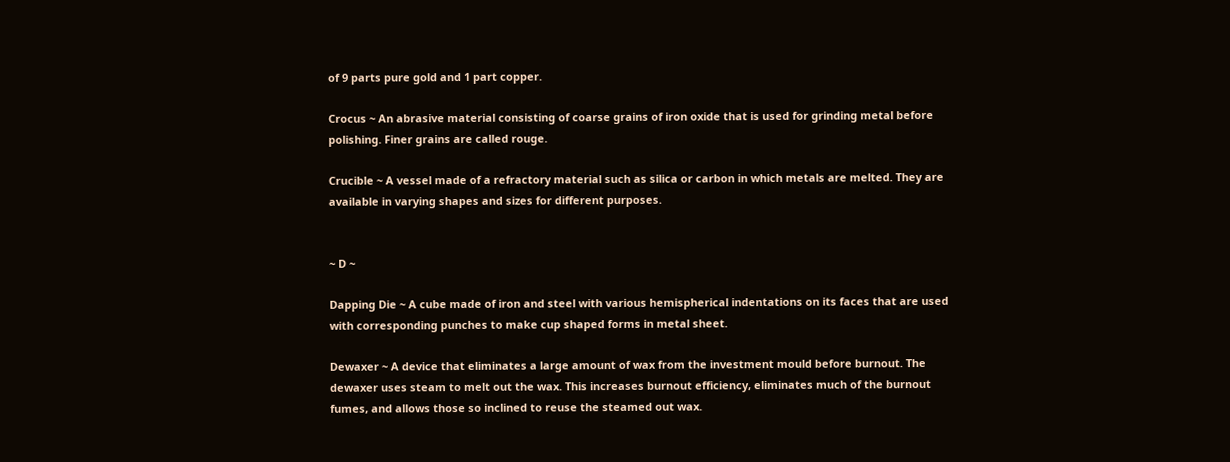of 9 parts pure gold and 1 part copper.

Crocus ~ An abrasive material consisting of coarse grains of iron oxide that is used for grinding metal before polishing. Finer grains are called rouge.

Crucible ~ A vessel made of a refractory material such as silica or carbon in which metals are melted. They are available in varying shapes and sizes for different purposes.


~ D ~

Dapping Die ~ A cube made of iron and steel with various hemispherical indentations on its faces that are used with corresponding punches to make cup shaped forms in metal sheet.

Dewaxer ~ A device that eliminates a large amount of wax from the investment mould before burnout. The dewaxer uses steam to melt out the wax. This increases burnout efficiency, eliminates much of the burnout fumes, and allows those so inclined to reuse the steamed out wax.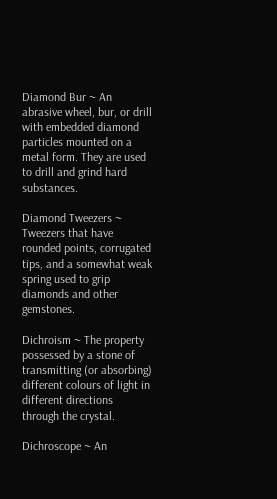Diamond Bur ~ An abrasive wheel, bur, or drill with embedded diamond particles mounted on a metal form. They are used to drill and grind hard substances.

Diamond Tweezers ~ Tweezers that have rounded points, corrugated tips, and a somewhat weak spring used to grip diamonds and other gemstones.

Dichroism ~ The property possessed by a stone of transmitting (or absorbing) different colours of light in different directions through the crystal.

Dichroscope ~ An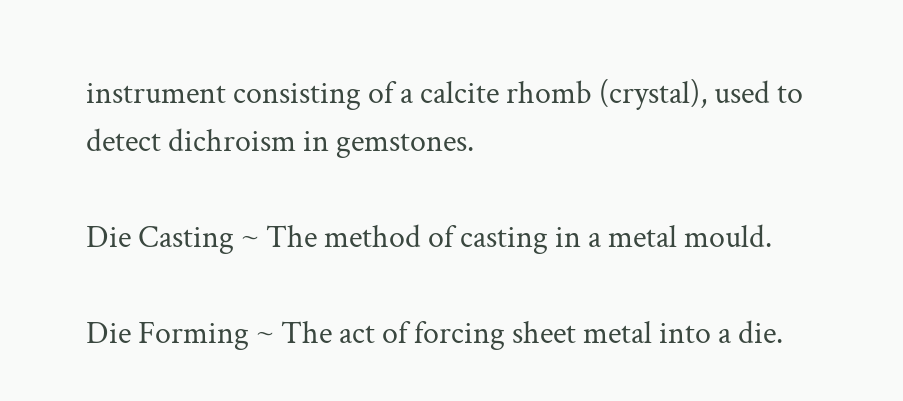instrument consisting of a calcite rhomb (crystal), used to detect dichroism in gemstones.

Die Casting ~ The method of casting in a metal mould.

Die Forming ~ The act of forcing sheet metal into a die.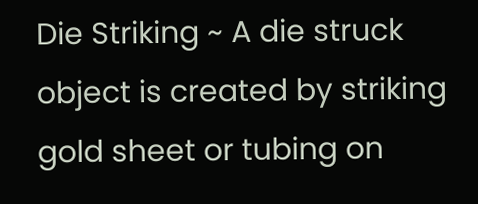Die Striking ~ A die struck object is created by striking gold sheet or tubing on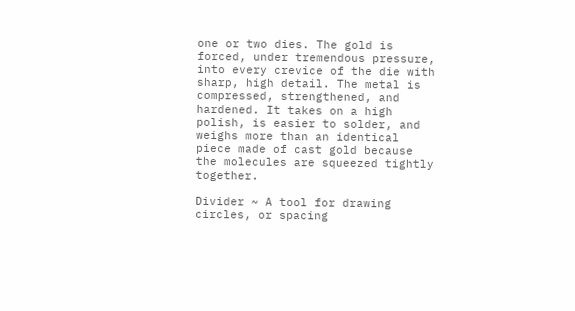one or two dies. The gold is forced, under tremendous pressure, into every crevice of the die with sharp, high detail. The metal is compressed, strengthened, and hardened. It takes on a high polish, is easier to solder, and weighs more than an identical piece made of cast gold because the molecules are squeezed tightly together.

Divider ~ A tool for drawing circles, or spacing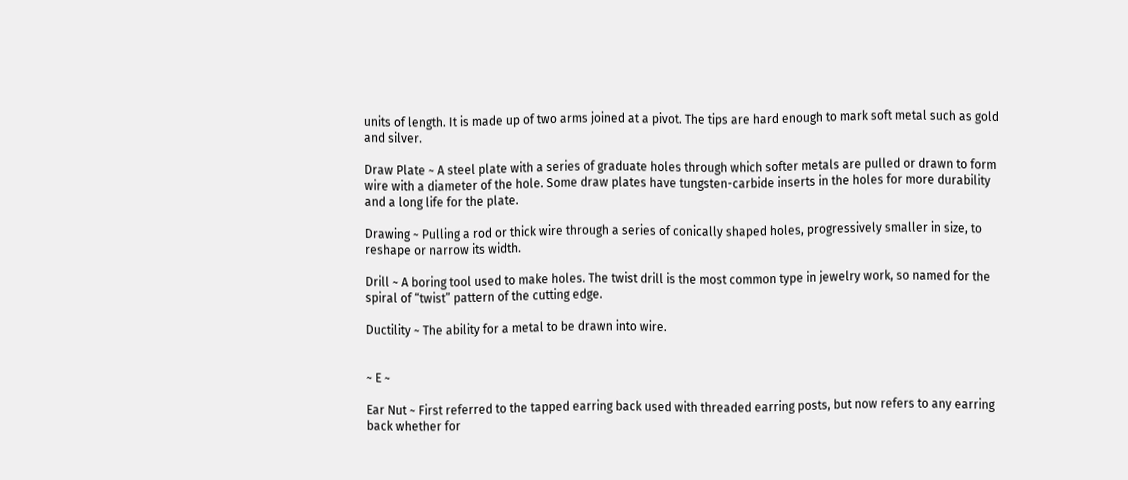units of length. It is made up of two arms joined at a pivot. The tips are hard enough to mark soft metal such as gold and silver.

Draw Plate ~ A steel plate with a series of graduate holes through which softer metals are pulled or drawn to form wire with a diameter of the hole. Some draw plates have tungsten-carbide inserts in the holes for more durability and a long life for the plate.

Drawing ~ Pulling a rod or thick wire through a series of conically shaped holes, progressively smaller in size, to reshape or narrow its width.

Drill ~ A boring tool used to make holes. The twist drill is the most common type in jewelry work, so named for the spiral of “twist” pattern of the cutting edge.

Ductility ~ The ability for a metal to be drawn into wire.


~ E ~

Ear Nut ~ First referred to the tapped earring back used with threaded earring posts, but now refers to any earring back whether for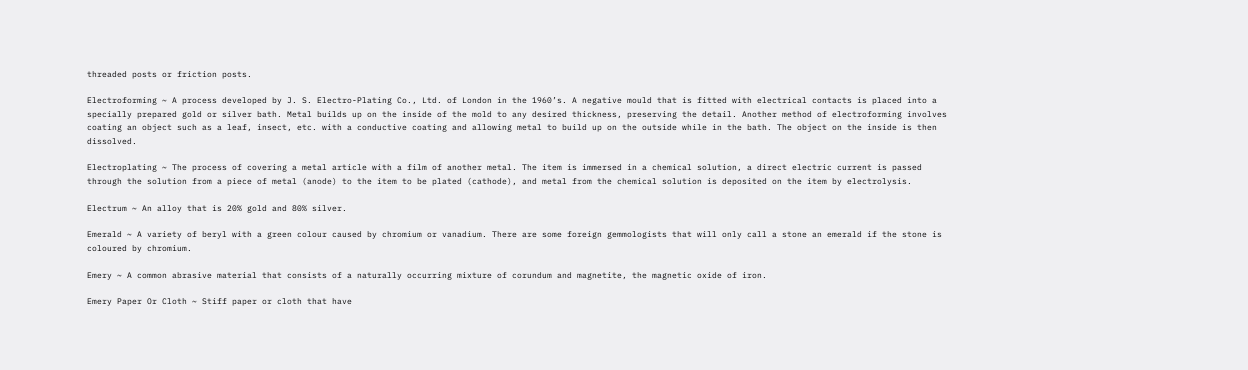threaded posts or friction posts.

Electroforming ~ A process developed by J. S. Electro-Plating Co., Ltd. of London in the 1960’s. A negative mould that is fitted with electrical contacts is placed into a specially prepared gold or silver bath. Metal builds up on the inside of the mold to any desired thickness, preserving the detail. Another method of electroforming involves coating an object such as a leaf, insect, etc. with a conductive coating and allowing metal to build up on the outside while in the bath. The object on the inside is then dissolved.

Electroplating ~ The process of covering a metal article with a film of another metal. The item is immersed in a chemical solution, a direct electric current is passed through the solution from a piece of metal (anode) to the item to be plated (cathode), and metal from the chemical solution is deposited on the item by electrolysis.

Electrum ~ An alloy that is 20% gold and 80% silver.

Emerald ~ A variety of beryl with a green colour caused by chromium or vanadium. There are some foreign gemmologists that will only call a stone an emerald if the stone is coloured by chromium.

Emery ~ A common abrasive material that consists of a naturally occurring mixture of corundum and magnetite, the magnetic oxide of iron.

Emery Paper Or Cloth ~ Stiff paper or cloth that have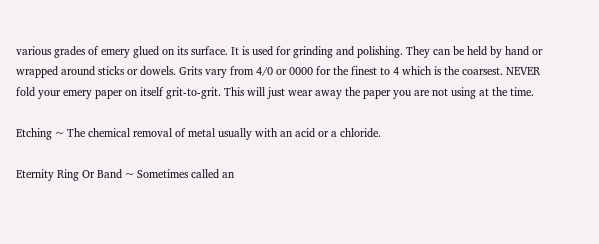various grades of emery glued on its surface. It is used for grinding and polishing. They can be held by hand or wrapped around sticks or dowels. Grits vary from 4/0 or 0000 for the finest to 4 which is the coarsest. NEVER fold your emery paper on itself grit-to-grit. This will just wear away the paper you are not using at the time.

Etching ~ The chemical removal of metal usually with an acid or a chloride.

Eternity Ring Or Band ~ Sometimes called an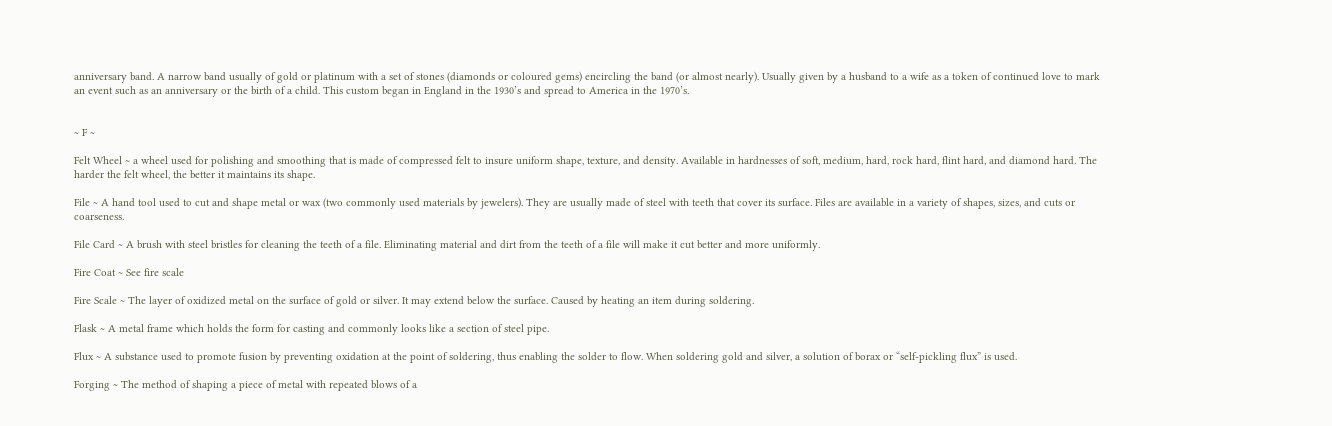anniversary band. A narrow band usually of gold or platinum with a set of stones (diamonds or coloured gems) encircling the band (or almost nearly). Usually given by a husband to a wife as a token of continued love to mark an event such as an anniversary or the birth of a child. This custom began in England in the 1930’s and spread to America in the 1970’s.


~ F ~

Felt Wheel ~ a wheel used for polishing and smoothing that is made of compressed felt to insure uniform shape, texture, and density. Available in hardnesses of soft, medium, hard, rock hard, flint hard, and diamond hard. The harder the felt wheel, the better it maintains its shape.

File ~ A hand tool used to cut and shape metal or wax (two commonly used materials by jewelers). They are usually made of steel with teeth that cover its surface. Files are available in a variety of shapes, sizes, and cuts or coarseness.

File Card ~ A brush with steel bristles for cleaning the teeth of a file. Eliminating material and dirt from the teeth of a file will make it cut better and more uniformly.

Fire Coat ~ See fire scale

Fire Scale ~ The layer of oxidized metal on the surface of gold or silver. It may extend below the surface. Caused by heating an item during soldering.

Flask ~ A metal frame which holds the form for casting and commonly looks like a section of steel pipe.

Flux ~ A substance used to promote fusion by preventing oxidation at the point of soldering, thus enabling the solder to flow. When soldering gold and silver, a solution of borax or “self-pickling flux” is used.

Forging ~ The method of shaping a piece of metal with repeated blows of a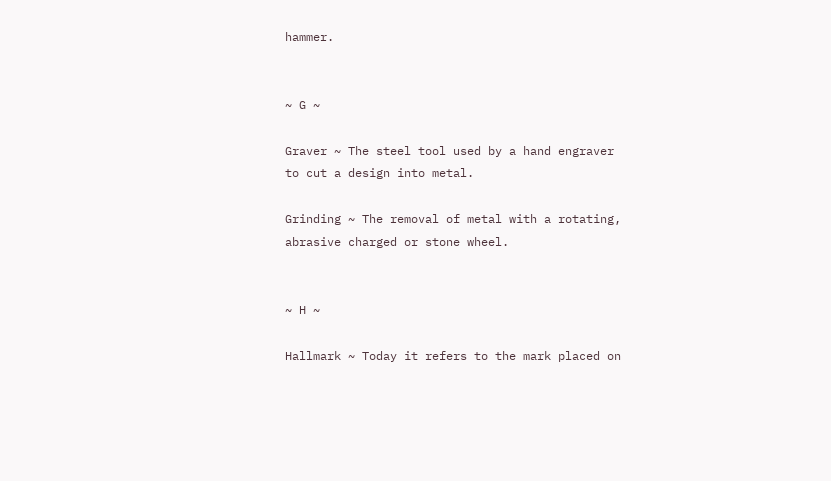hammer.


~ G ~

Graver ~ The steel tool used by a hand engraver to cut a design into metal.

Grinding ~ The removal of metal with a rotating, abrasive charged or stone wheel.


~ H ~

Hallmark ~ Today it refers to the mark placed on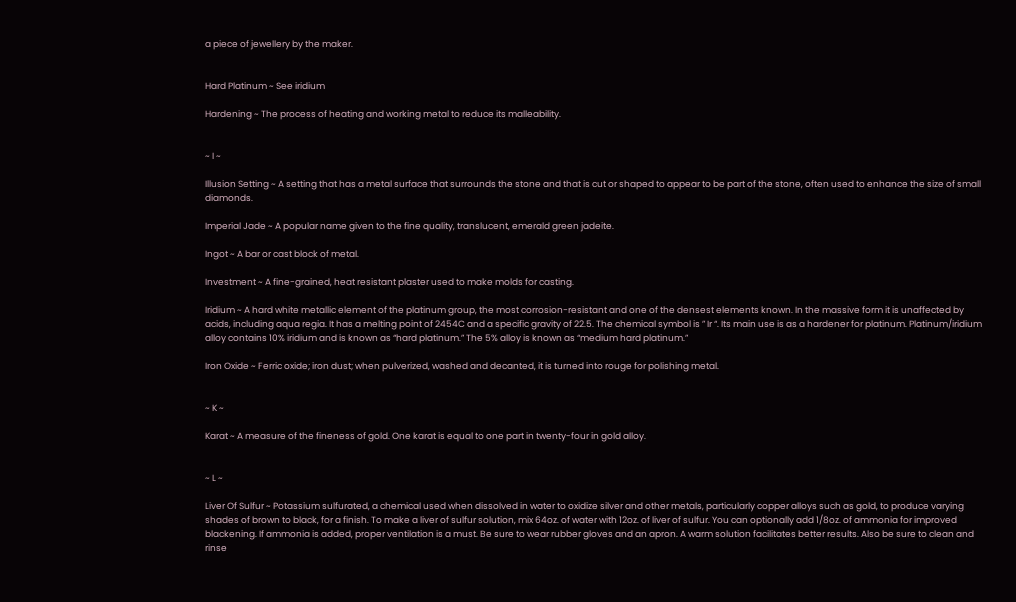a piece of jewellery by the maker.


Hard Platinum ~ See iridium

Hardening ~ The process of heating and working metal to reduce its malleability.


~ I ~

Illusion Setting ~ A setting that has a metal surface that surrounds the stone and that is cut or shaped to appear to be part of the stone, often used to enhance the size of small diamonds.

Imperial Jade ~ A popular name given to the fine quality, translucent, emerald green jadeite.

Ingot ~ A bar or cast block of metal.

Investment ~ A fine-grained, heat resistant plaster used to make molds for casting.

Iridium ~ A hard white metallic element of the platinum group, the most corrosion-resistant and one of the densest elements known. In the massive form it is unaffected by acids, including aqua regia. It has a melting point of 2454C and a specific gravity of 22.5. The chemical symbol is ” Ir “. Its main use is as a hardener for platinum. Platinum/iridium alloy contains 10% iridium and is known as “hard platinum.” The 5% alloy is known as “medium hard platinum.”

Iron Oxide ~ Ferric oxide; iron dust; when pulverized, washed and decanted, it is turned into rouge for polishing metal.


~ K ~

Karat ~ A measure of the fineness of gold. One karat is equal to one part in twenty-four in gold alloy.


~ L ~

Liver Of Sulfur ~ Potassium sulfurated, a chemical used when dissolved in water to oxidize silver and other metals, particularly copper alloys such as gold, to produce varying shades of brown to black, for a finish. To make a liver of sulfur solution, mix 64oz. of water with 12oz. of liver of sulfur. You can optionally add 1/8oz. of ammonia for improved blackening. If ammonia is added, proper ventilation is a must. Be sure to wear rubber gloves and an apron. A warm solution facilitates better results. Also be sure to clean and rinse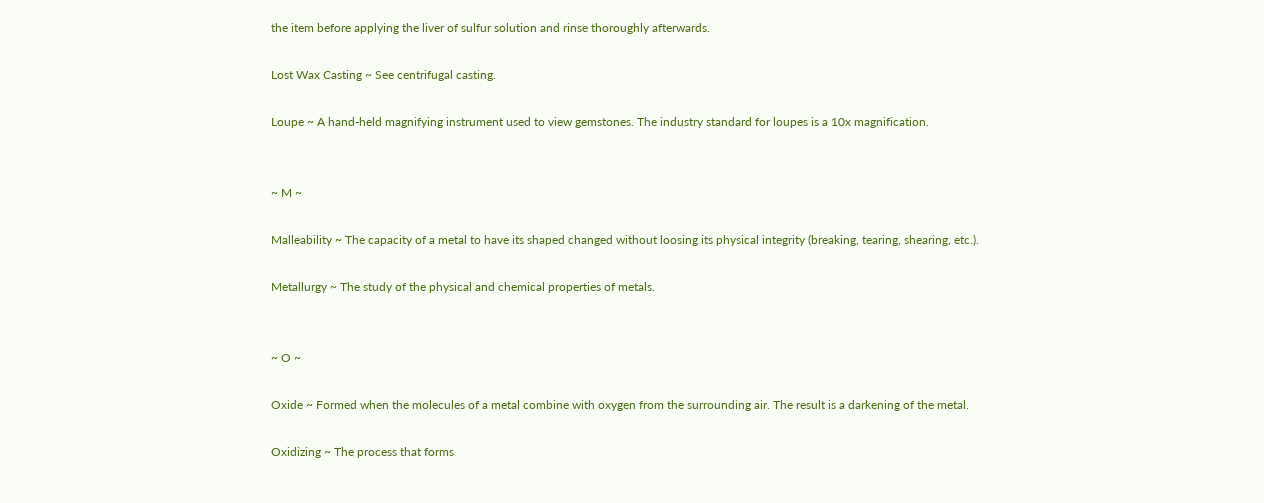the item before applying the liver of sulfur solution and rinse thoroughly afterwards.

Lost Wax Casting ~ See centrifugal casting.

Loupe ~ A hand-held magnifying instrument used to view gemstones. The industry standard for loupes is a 10x magnification.


~ M ~

Malleability ~ The capacity of a metal to have its shaped changed without loosing its physical integrity (breaking, tearing, shearing, etc.).

Metallurgy ~ The study of the physical and chemical properties of metals.


~ O ~

Oxide ~ Formed when the molecules of a metal combine with oxygen from the surrounding air. The result is a darkening of the metal.

Oxidizing ~ The process that forms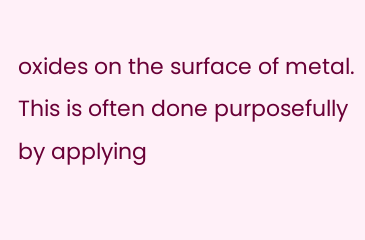oxides on the surface of metal. This is often done purposefully by applying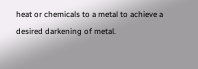heat or chemicals to a metal to achieve a desired darkening of metal.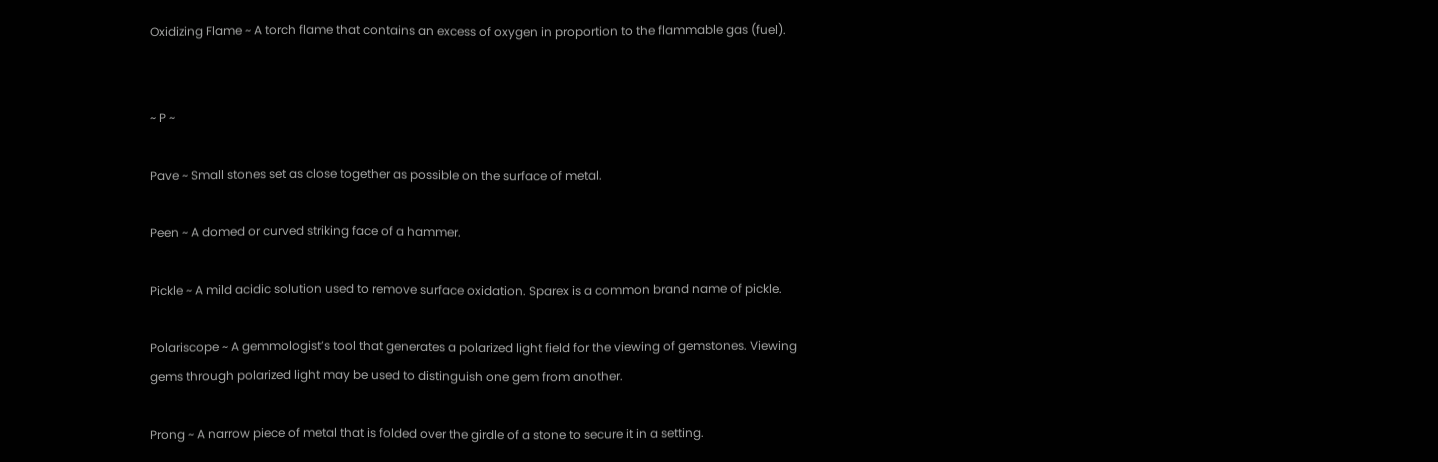Oxidizing Flame ~ A torch flame that contains an excess of oxygen in proportion to the flammable gas (fuel).


~ P ~

Pave ~ Small stones set as close together as possible on the surface of metal.

Peen ~ A domed or curved striking face of a hammer.

Pickle ~ A mild acidic solution used to remove surface oxidation. Sparex is a common brand name of pickle.

Polariscope ~ A gemmologist’s tool that generates a polarized light field for the viewing of gemstones. Viewing gems through polarized light may be used to distinguish one gem from another.

Prong ~ A narrow piece of metal that is folded over the girdle of a stone to secure it in a setting.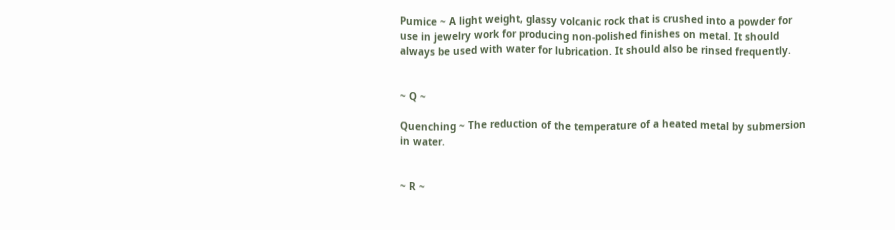Pumice ~ A light weight, glassy volcanic rock that is crushed into a powder for use in jewelry work for producing non-polished finishes on metal. It should always be used with water for lubrication. It should also be rinsed frequently.


~ Q ~

Quenching ~ The reduction of the temperature of a heated metal by submersion in water.


~ R ~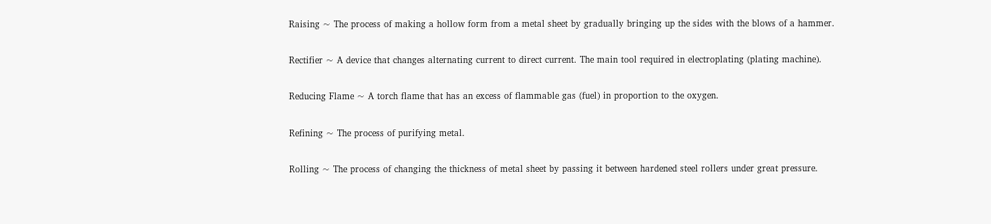Raising ~ The process of making a hollow form from a metal sheet by gradually bringing up the sides with the blows of a hammer.

Rectifier ~ A device that changes alternating current to direct current. The main tool required in electroplating (plating machine).

Reducing Flame ~ A torch flame that has an excess of flammable gas (fuel) in proportion to the oxygen.

Refining ~ The process of purifying metal.

Rolling ~ The process of changing the thickness of metal sheet by passing it between hardened steel rollers under great pressure.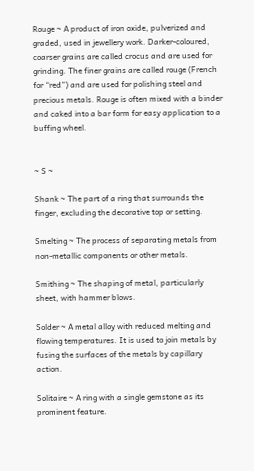Rouge ~ A product of iron oxide, pulverized and graded, used in jewellery work. Darker-coloured, coarser grains are called crocus and are used for grinding. The finer grains are called rouge (French for “red”) and are used for polishing steel and precious metals. Rouge is often mixed with a binder and caked into a bar form for easy application to a buffing wheel.


~ S ~

Shank ~ The part of a ring that surrounds the finger, excluding the decorative top or setting.

Smelting ~ The process of separating metals from non-metallic components or other metals.

Smithing ~ The shaping of metal, particularly sheet, with hammer blows.

Solder ~ A metal alloy with reduced melting and flowing temperatures. It is used to join metals by fusing the surfaces of the metals by capillary action.

Solitaire ~ A ring with a single gemstone as its prominent feature.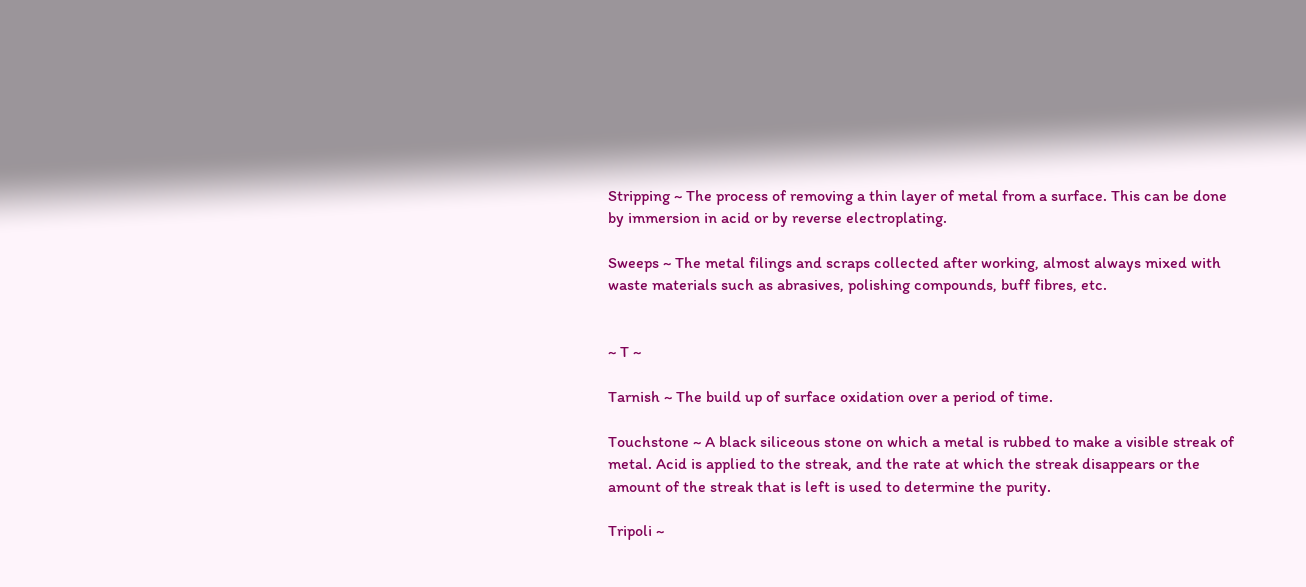Stripping ~ The process of removing a thin layer of metal from a surface. This can be done by immersion in acid or by reverse electroplating.

Sweeps ~ The metal filings and scraps collected after working, almost always mixed with waste materials such as abrasives, polishing compounds, buff fibres, etc.


~ T ~

Tarnish ~ The build up of surface oxidation over a period of time.

Touchstone ~ A black siliceous stone on which a metal is rubbed to make a visible streak of metal. Acid is applied to the streak, and the rate at which the streak disappears or the amount of the streak that is left is used to determine the purity.

Tripoli ~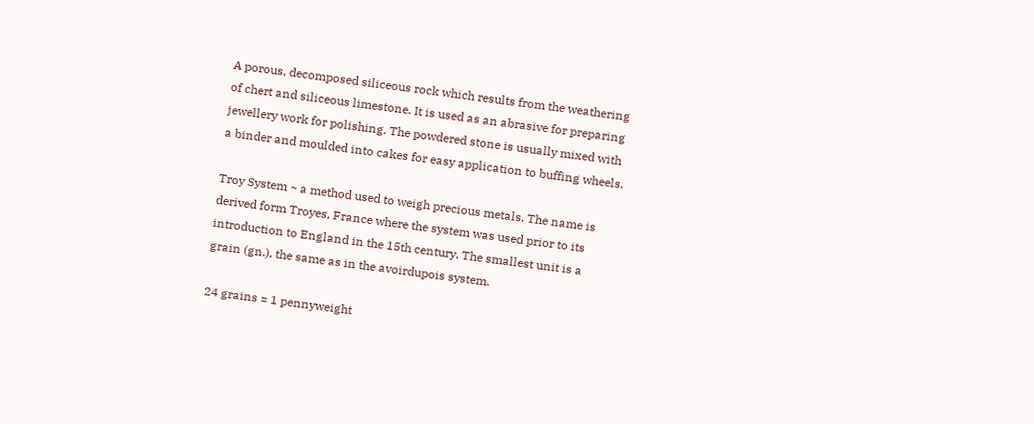A porous, decomposed siliceous rock which results from the weathering of chert and siliceous limestone. It is used as an abrasive for preparing jewellery work for polishing. The powdered stone is usually mixed with a binder and moulded into cakes for easy application to buffing wheels.

Troy System ~ a method used to weigh precious metals. The name is derived form Troyes, France where the system was used prior to its introduction to England in the 15th century. The smallest unit is a grain (gn.), the same as in the avoirdupois system.

24 grains = 1 pennyweight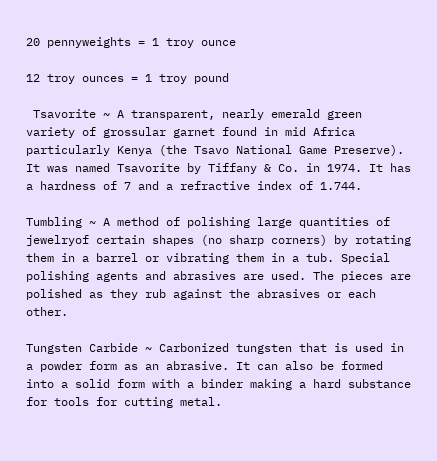20 pennyweights = 1 troy ounce

12 troy ounces = 1 troy pound

 Tsavorite ~ A transparent, nearly emerald green variety of grossular garnet found in mid Africa particularly Kenya (the Tsavo National Game Preserve). It was named Tsavorite by Tiffany & Co. in 1974. It has a hardness of 7 and a refractive index of 1.744.

Tumbling ~ A method of polishing large quantities of jewelryof certain shapes (no sharp corners) by rotating them in a barrel or vibrating them in a tub. Special polishing agents and abrasives are used. The pieces are polished as they rub against the abrasives or each other.

Tungsten Carbide ~ Carbonized tungsten that is used in a powder form as an abrasive. It can also be formed into a solid form with a binder making a hard substance for tools for cutting metal.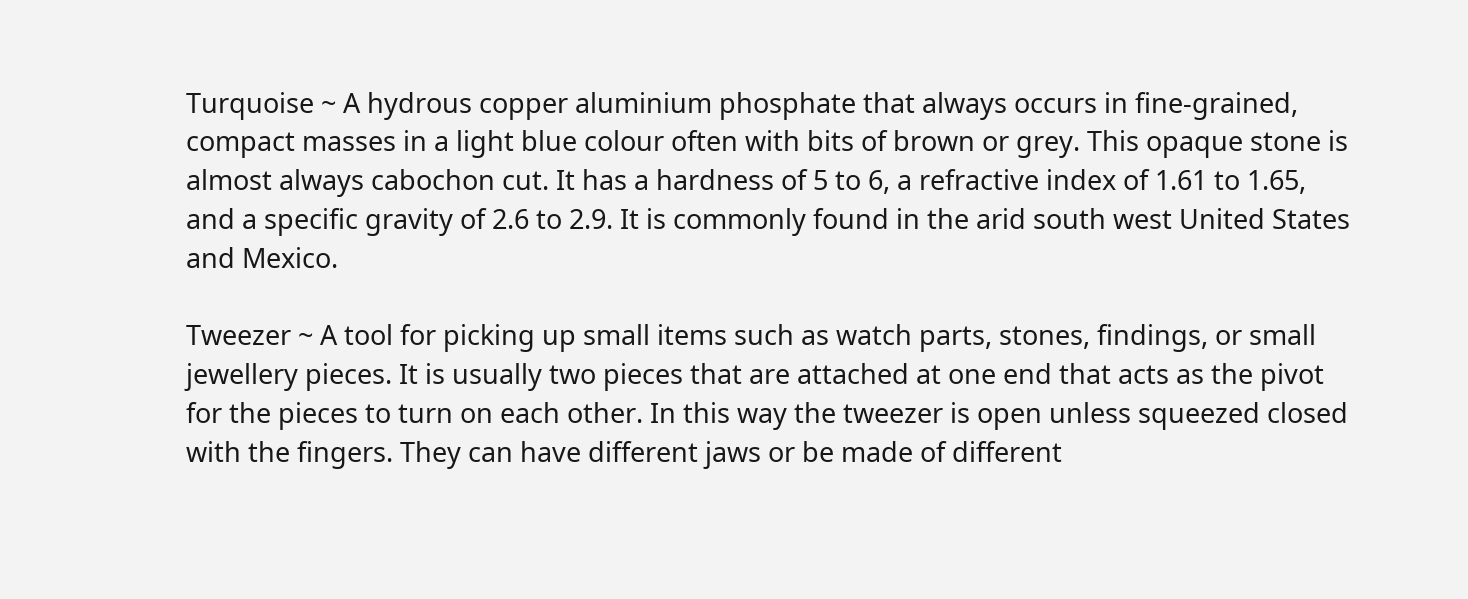Turquoise ~ A hydrous copper aluminium phosphate that always occurs in fine-grained, compact masses in a light blue colour often with bits of brown or grey. This opaque stone is almost always cabochon cut. It has a hardness of 5 to 6, a refractive index of 1.61 to 1.65, and a specific gravity of 2.6 to 2.9. It is commonly found in the arid south west United States and Mexico.

Tweezer ~ A tool for picking up small items such as watch parts, stones, findings, or small jewellery pieces. It is usually two pieces that are attached at one end that acts as the pivot for the pieces to turn on each other. In this way the tweezer is open unless squeezed closed with the fingers. They can have different jaws or be made of different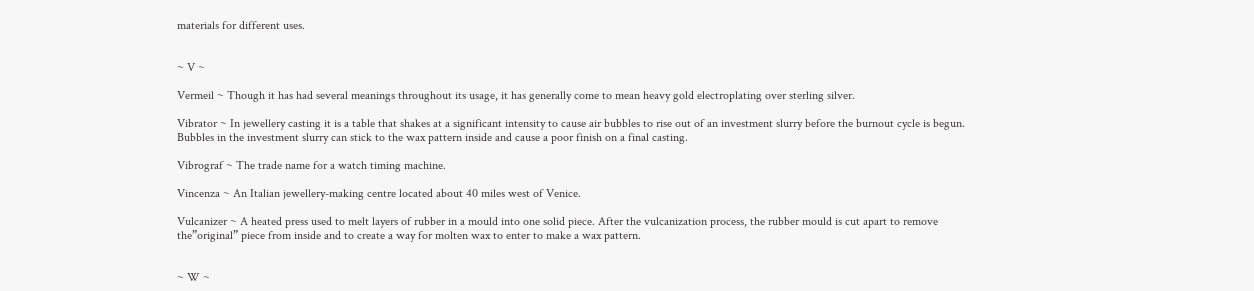materials for different uses.


~ V ~

Vermeil ~ Though it has had several meanings throughout its usage, it has generally come to mean heavy gold electroplating over sterling silver.

Vibrator ~ In jewellery casting it is a table that shakes at a significant intensity to cause air bubbles to rise out of an investment slurry before the burnout cycle is begun. Bubbles in the investment slurry can stick to the wax pattern inside and cause a poor finish on a final casting.

Vibrograf ~ The trade name for a watch timing machine.

Vincenza ~ An Italian jewellery-making centre located about 40 miles west of Venice.

Vulcanizer ~ A heated press used to melt layers of rubber in a mould into one solid piece. After the vulcanization process, the rubber mould is cut apart to remove the”original” piece from inside and to create a way for molten wax to enter to make a wax pattern.


~ W ~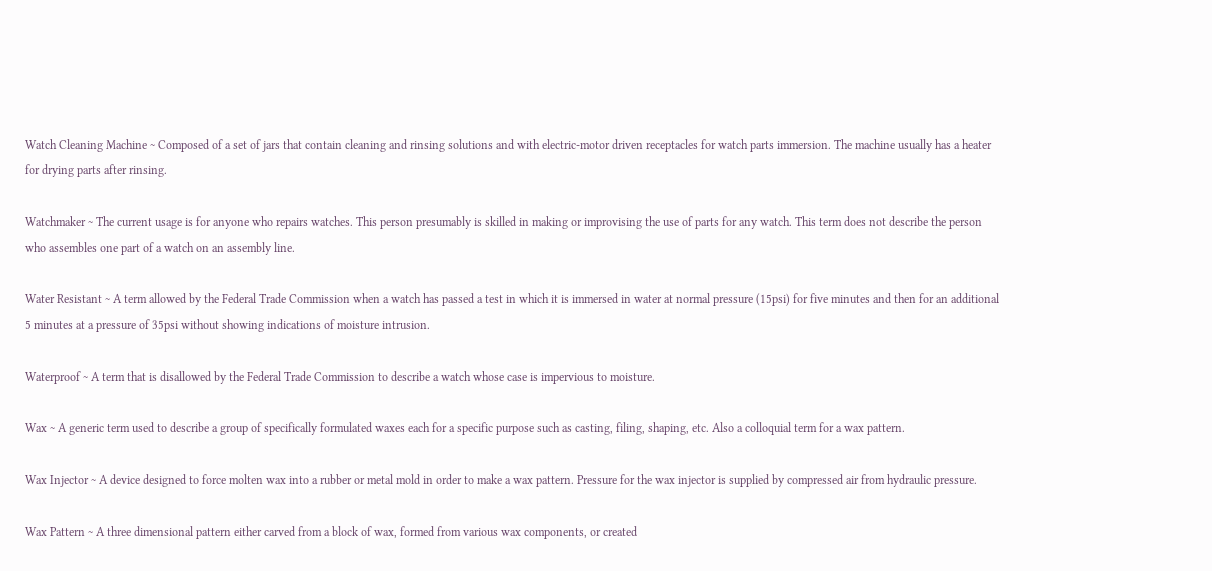Watch Cleaning Machine ~ Composed of a set of jars that contain cleaning and rinsing solutions and with electric-motor driven receptacles for watch parts immersion. The machine usually has a heater for drying parts after rinsing.

Watchmaker ~ The current usage is for anyone who repairs watches. This person presumably is skilled in making or improvising the use of parts for any watch. This term does not describe the person who assembles one part of a watch on an assembly line.

Water Resistant ~ A term allowed by the Federal Trade Commission when a watch has passed a test in which it is immersed in water at normal pressure (15psi) for five minutes and then for an additional 5 minutes at a pressure of 35psi without showing indications of moisture intrusion.

Waterproof ~ A term that is disallowed by the Federal Trade Commission to describe a watch whose case is impervious to moisture.

Wax ~ A generic term used to describe a group of specifically formulated waxes each for a specific purpose such as casting, filing, shaping, etc. Also a colloquial term for a wax pattern.

Wax Injector ~ A device designed to force molten wax into a rubber or metal mold in order to make a wax pattern. Pressure for the wax injector is supplied by compressed air from hydraulic pressure.

Wax Pattern ~ A three dimensional pattern either carved from a block of wax, formed from various wax components, or created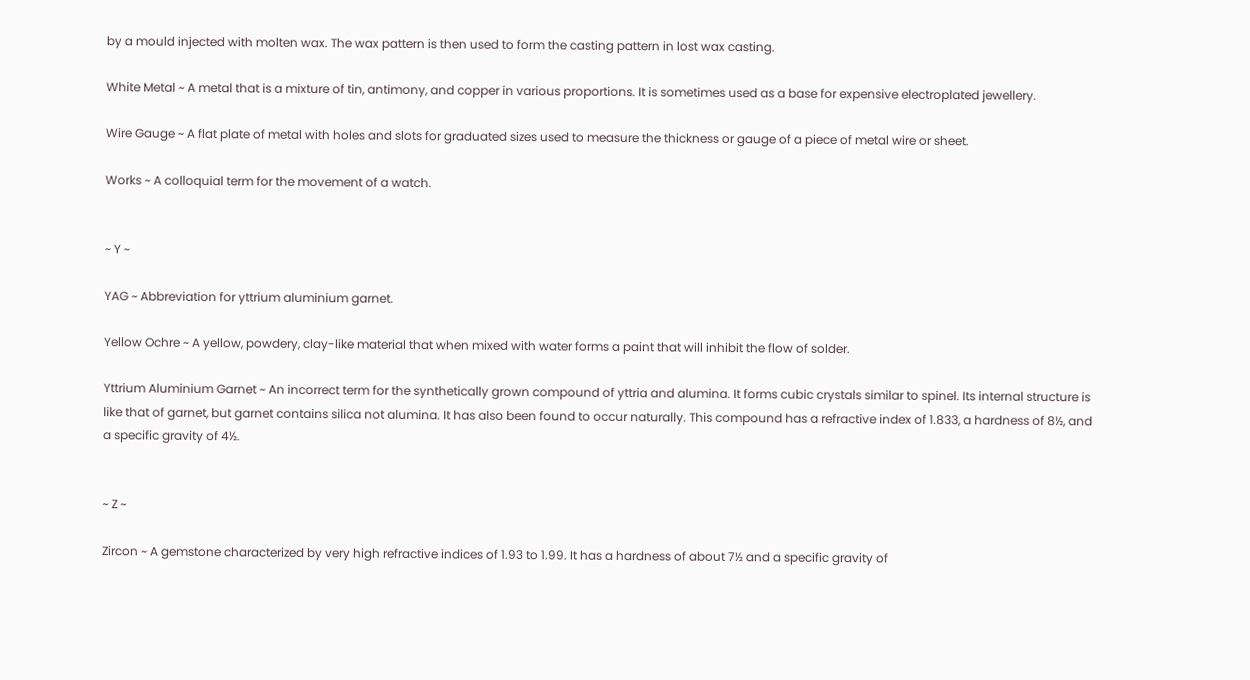by a mould injected with molten wax. The wax pattern is then used to form the casting pattern in lost wax casting.

White Metal ~ A metal that is a mixture of tin, antimony, and copper in various proportions. It is sometimes used as a base for expensive electroplated jewellery.

Wire Gauge ~ A flat plate of metal with holes and slots for graduated sizes used to measure the thickness or gauge of a piece of metal wire or sheet.

Works ~ A colloquial term for the movement of a watch.


~ Y ~

YAG ~ Abbreviation for yttrium aluminium garnet.

Yellow Ochre ~ A yellow, powdery, clay-like material that when mixed with water forms a paint that will inhibit the flow of solder.

Yttrium Aluminium Garnet ~ An incorrect term for the synthetically grown compound of yttria and alumina. It forms cubic crystals similar to spinel. Its internal structure is like that of garnet, but garnet contains silica not alumina. It has also been found to occur naturally. This compound has a refractive index of 1.833, a hardness of 8½, and a specific gravity of 4½.


~ Z ~

Zircon ~ A gemstone characterized by very high refractive indices of 1.93 to 1.99. It has a hardness of about 7½ and a specific gravity of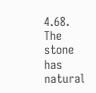4.68. The stone has natural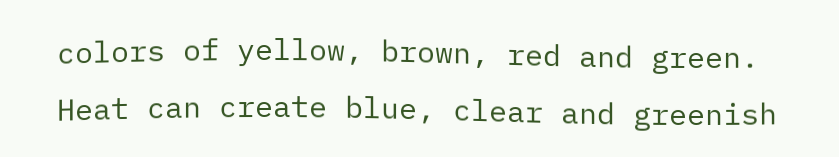colors of yellow, brown, red and green. Heat can create blue, clear and greenish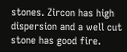stones. Zircon has high dispersion and a well cut stone has good fire.